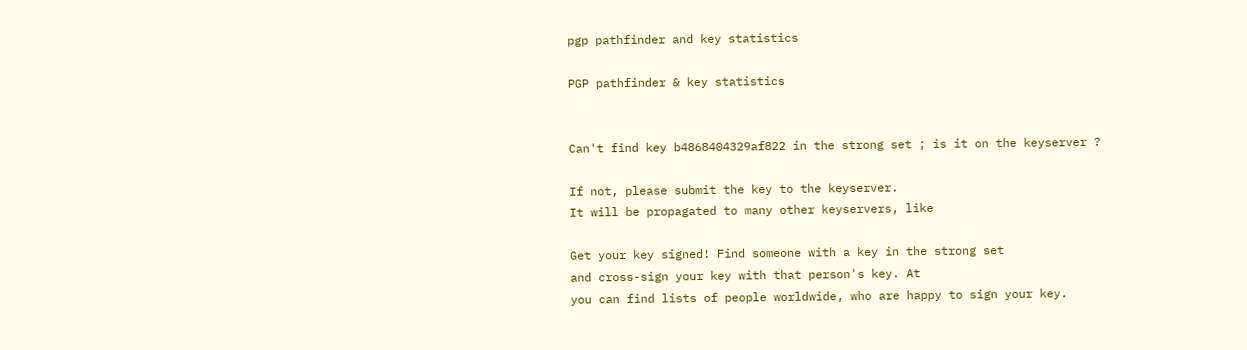pgp pathfinder and key statistics

PGP pathfinder & key statistics


Can't find key b4868404329af822 in the strong set ; is it on the keyserver ?

If not, please submit the key to the keyserver.
It will be propagated to many other keyservers, like

Get your key signed! Find someone with a key in the strong set
and cross-sign your key with that person's key. At
you can find lists of people worldwide, who are happy to sign your key.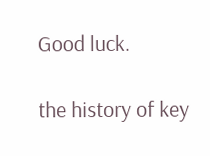Good luck.

the history of key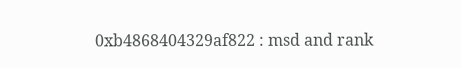0xb4868404329af822 : msd and rank